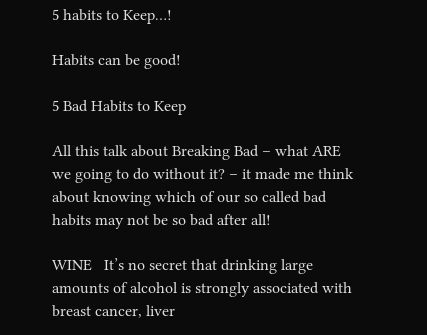5 habits to Keep…!

Habits can be good!

5 Bad Habits to Keep

All this talk about Breaking Bad – what ARE we going to do without it? – it made me think about knowing which of our so called bad habits may not be so bad after all!

WINE   It’s no secret that drinking large amounts of alcohol is strongly associated with breast cancer, liver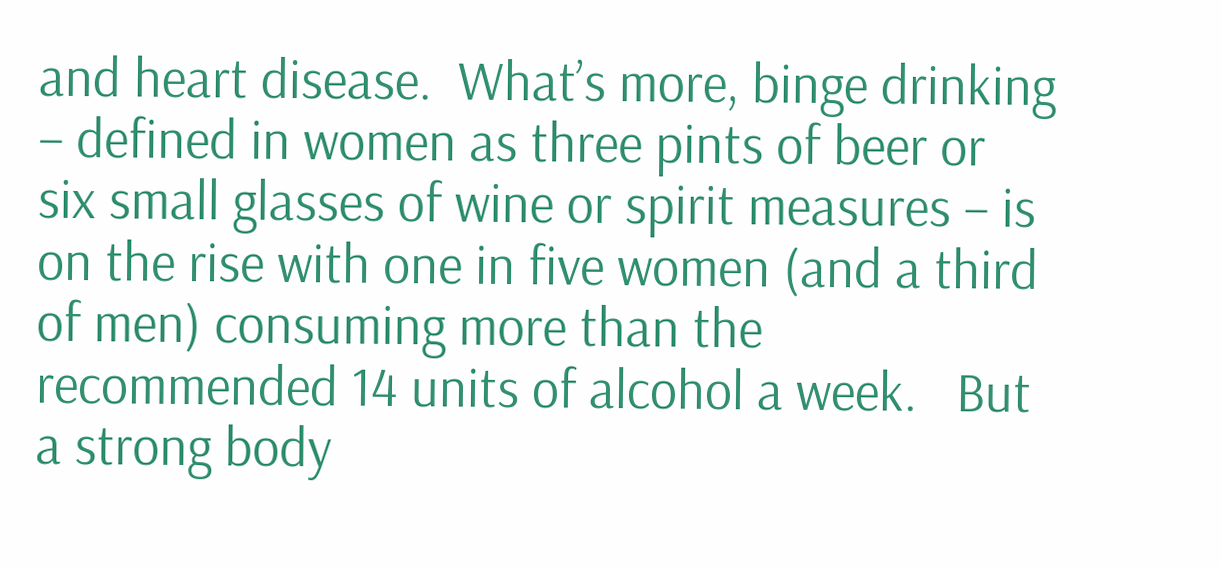and heart disease.  What’s more, binge drinking – defined in women as three pints of beer or six small glasses of wine or spirit measures – is on the rise with one in five women (and a third of men) consuming more than the recommended 14 units of alcohol a week.   But a strong body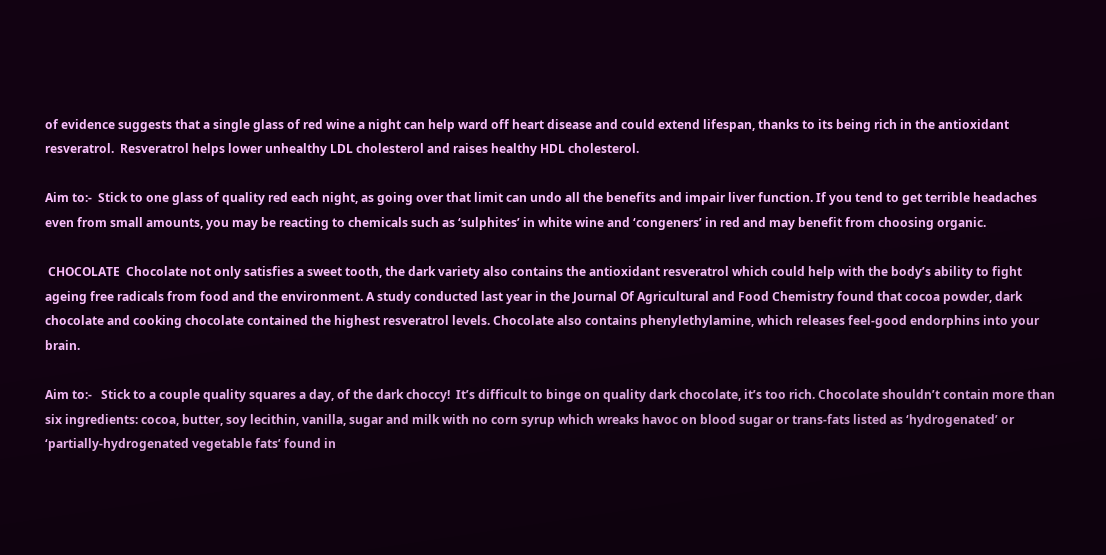of evidence suggests that a single glass of red wine a night can help ward off heart disease and could extend lifespan, thanks to its being rich in the antioxidant resveratrol.  Resveratrol helps lower unhealthy LDL cholesterol and raises healthy HDL cholesterol.

Aim to:-  Stick to one glass of quality red each night, as going over that limit can undo all the benefits and impair liver function. If you tend to get terrible headaches even from small amounts, you may be reacting to chemicals such as ‘sulphites’ in white wine and ‘congeners’ in red and may benefit from choosing organic.

 CHOCOLATE  Chocolate not only satisfies a sweet tooth, the dark variety also contains the antioxidant resveratrol which could help with the body’s ability to fight ageing free radicals from food and the environment. A study conducted last year in the Journal Of Agricultural and Food Chemistry found that cocoa powder, dark chocolate and cooking chocolate contained the highest resveratrol levels. Chocolate also contains phenylethylamine, which releases feel-good endorphins into your brain.

Aim to:-   Stick to a couple quality squares a day, of the dark choccy!  It’s difficult to binge on quality dark chocolate, it’s too rich. Chocolate shouldn’t contain more than six ingredients: cocoa, butter, soy lecithin, vanilla, sugar and milk with no corn syrup which wreaks havoc on blood sugar or trans-fats listed as ‘hydrogenated’ or ‘partially-hydrogenated vegetable fats’ found in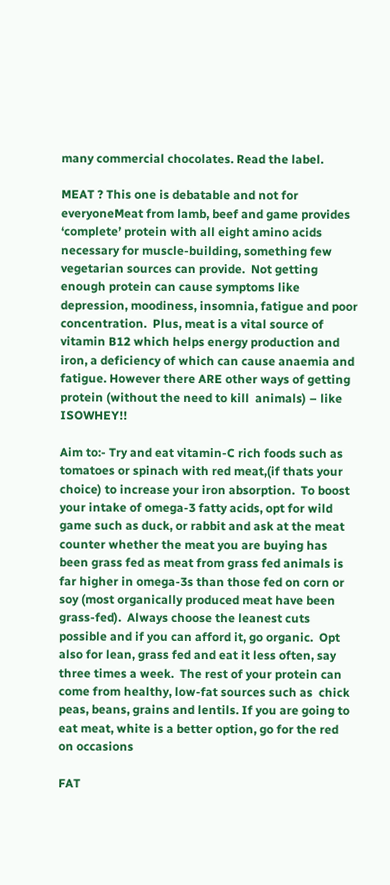many commercial chocolates. Read the label.

MEAT ? This one is debatable and not for everyoneMeat from lamb, beef and game provides ‘complete’ protein with all eight amino acids necessary for muscle-building, something few vegetarian sources can provide.  Not getting enough protein can cause symptoms like depression, moodiness, insomnia, fatigue and poor concentration.  Plus, meat is a vital source of vitamin B12 which helps energy production and iron, a deficiency of which can cause anaemia and fatigue. However there ARE other ways of getting protein (without the need to kill  animals) – like ISOWHEY!!

Aim to:- Try and eat vitamin-C rich foods such as tomatoes or spinach with red meat,(if thats your choice) to increase your iron absorption.  To boost your intake of omega-3 fatty acids, opt for wild game such as duck, or rabbit and ask at the meat counter whether the meat you are buying has been grass fed as meat from grass fed animals is far higher in omega-3s than those fed on corn or soy (most organically produced meat have been grass-fed).  Always choose the leanest cuts possible and if you can afford it, go organic.  Opt also for lean, grass fed and eat it less often, say three times a week.  The rest of your protein can come from healthy, low-fat sources such as  chick peas, beans, grains and lentils. If you are going to eat meat, white is a better option, go for the red on occasions

FAT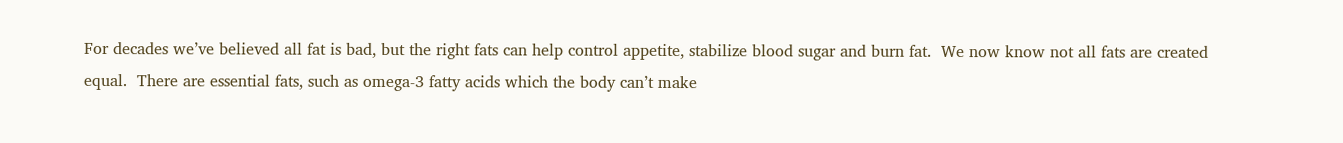For decades we’ve believed all fat is bad, but the right fats can help control appetite, stabilize blood sugar and burn fat.  We now know not all fats are created equal.  There are essential fats, such as omega-3 fatty acids which the body can’t make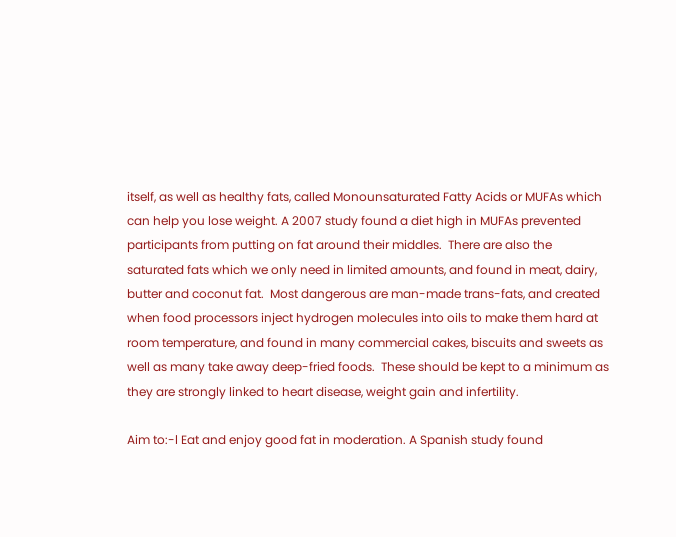itself, as well as healthy fats, called Monounsaturated Fatty Acids or MUFAs which can help you lose weight. A 2007 study found a diet high in MUFAs prevented participants from putting on fat around their middles.  There are also the saturated fats which we only need in limited amounts, and found in meat, dairy, butter and coconut fat.  Most dangerous are man-made trans-fats, and created when food processors inject hydrogen molecules into oils to make them hard at room temperature, and found in many commercial cakes, biscuits and sweets as well as many take away deep-fried foods.  These should be kept to a minimum as they are strongly linked to heart disease, weight gain and infertility.

Aim to:-l Eat and enjoy good fat in moderation. A Spanish study found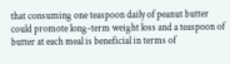that consuming one teaspoon daily of peanut butter could promote long-term weight loss and a teaspoon of butter at each meal is beneficial in terms of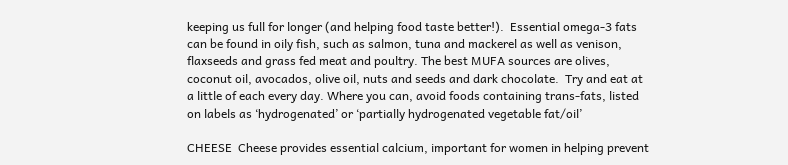keeping us full for longer (and helping food taste better!).  Essential omega-3 fats can be found in oily fish, such as salmon, tuna and mackerel as well as venison, flaxseeds and grass fed meat and poultry. The best MUFA sources are olives, coconut oil, avocados, olive oil, nuts and seeds and dark chocolate.  Try and eat at a little of each every day. Where you can, avoid foods containing trans-fats, listed on labels as ‘hydrogenated’ or ‘partially hydrogenated vegetable fat/oil’

CHEESE  Cheese provides essential calcium, important for women in helping prevent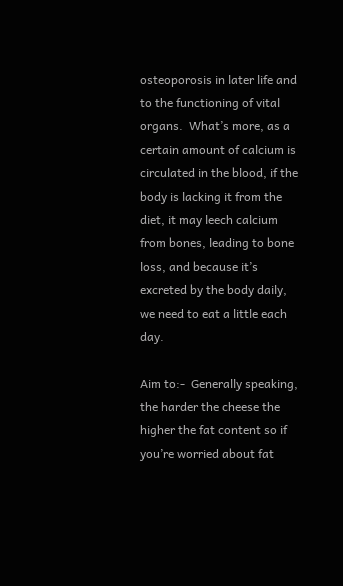osteoporosis in later life and to the functioning of vital organs.  What’s more, as a certain amount of calcium is circulated in the blood, if the body is lacking it from the diet, it may leech calcium from bones, leading to bone loss, and because it’s excreted by the body daily, we need to eat a little each day.

Aim to:-  Generally speaking, the harder the cheese the higher the fat content so if you’re worried about fat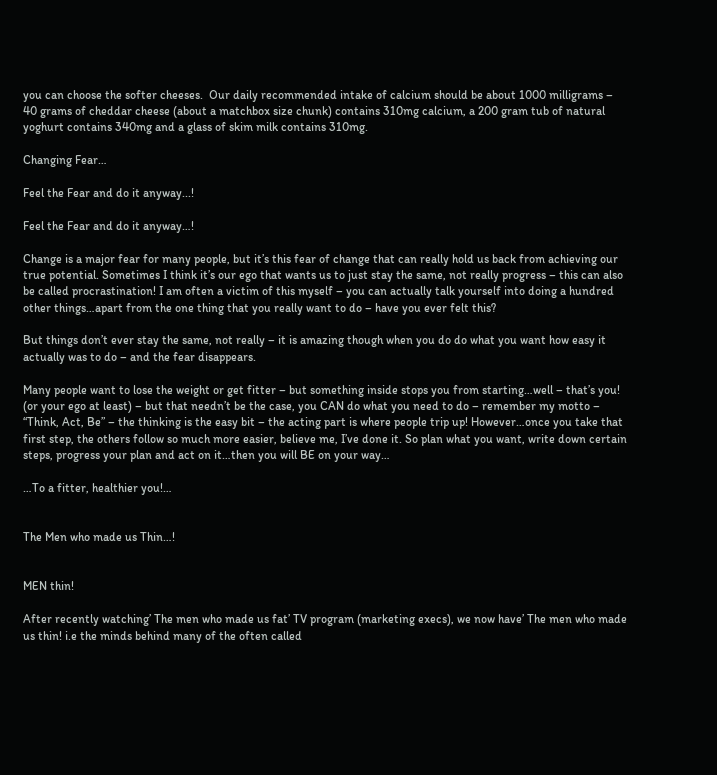you can choose the softer cheeses.  Our daily recommended intake of calcium should be about 1000 milligrams – 40 grams of cheddar cheese (about a matchbox size chunk) contains 310mg calcium, a 200 gram tub of natural yoghurt contains 340mg and a glass of skim milk contains 310mg.

Changing Fear…

Feel the Fear and do it anyway...!

Feel the Fear and do it anyway…!

Change is a major fear for many people, but it’s this fear of change that can really hold us back from achieving our true potential. Sometimes I think it’s our ego that wants us to just stay the same, not really progress – this can also be called procrastination! I am often a victim of this myself – you can actually talk yourself into doing a hundred other things…apart from the one thing that you really want to do – have you ever felt this?

But things don’t ever stay the same, not really – it is amazing though when you do do what you want how easy it actually was to do – and the fear disappears.

Many people want to lose the weight or get fitter – but something inside stops you from starting…well – that’s you! (or your ego at least) – but that needn’t be the case, you CAN do what you need to do – remember my motto – “Think, Act, Be” – the thinking is the easy bit – the acting part is where people trip up! However…once you take that first step, the others follow so much more easier, believe me, I’ve done it. So plan what you want, write down certain steps, progress your plan and act on it…then you will BE on your way…

…To a fitter, healthier you!…


The Men who made us Thin…!


MEN thin!

After recently watching’ The men who made us fat’ TV program (marketing execs), we now have’ The men who made us thin! i.e the minds behind many of the often called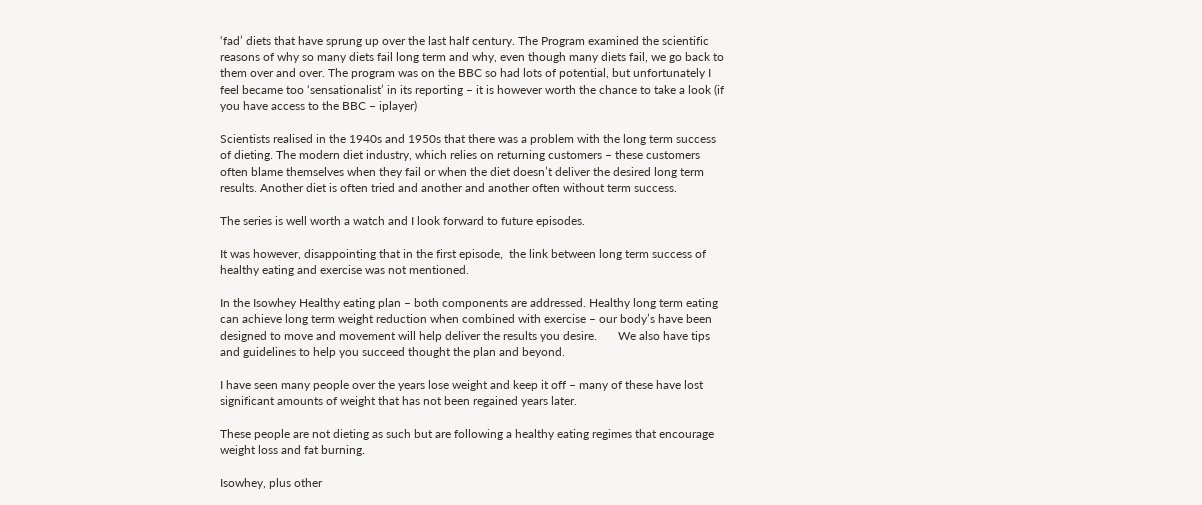‘fad’ diets that have sprung up over the last half century. The Program examined the scientific reasons of why so many diets fail long term and why, even though many diets fail, we go back to them over and over. The program was on the BBC so had lots of potential, but unfortunately I feel became too ‘sensationalist’ in its reporting – it is however worth the chance to take a look (if you have access to the BBC – iplayer)

Scientists realised in the 1940s and 1950s that there was a problem with the long term success of dieting. The modern diet industry, which relies on returning customers – these customers often blame themselves when they fail or when the diet doesn’t deliver the desired long term results. Another diet is often tried and another and another often without term success.

The series is well worth a watch and I look forward to future episodes.

It was however, disappointing that in the first episode,  the link between long term success of healthy eating and exercise was not mentioned.

In the Isowhey Healthy eating plan – both components are addressed. Healthy long term eating can achieve long term weight reduction when combined with exercise – our body’s have been designed to move and movement will help deliver the results you desire.       We also have tips and guidelines to help you succeed thought the plan and beyond.

I have seen many people over the years lose weight and keep it off – many of these have lost significant amounts of weight that has not been regained years later.

These people are not dieting as such but are following a healthy eating regimes that encourage weight loss and fat burning.

Isowhey, plus other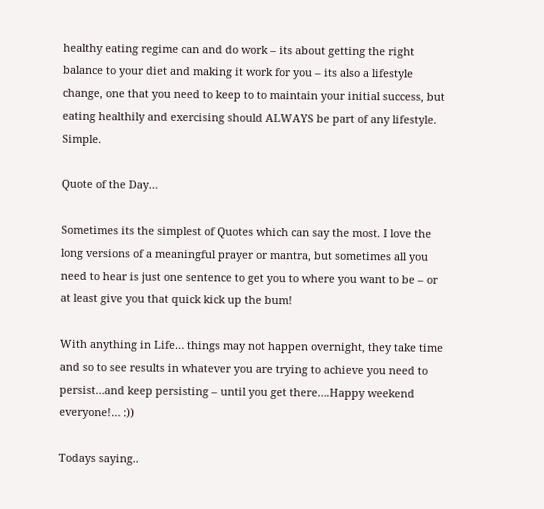healthy eating regime can and do work – its about getting the right balance to your diet and making it work for you – its also a lifestyle change, one that you need to keep to to maintain your initial success, but eating healthily and exercising should ALWAYS be part of any lifestyle. Simple.

Quote of the Day…

Sometimes its the simplest of Quotes which can say the most. I love the long versions of a meaningful prayer or mantra, but sometimes all you need to hear is just one sentence to get you to where you want to be – or at least give you that quick kick up the bum!

With anything in Life… things may not happen overnight, they take time and so to see results in whatever you are trying to achieve you need to persist…and keep persisting – until you get there….Happy weekend everyone!… :))

Todays saying..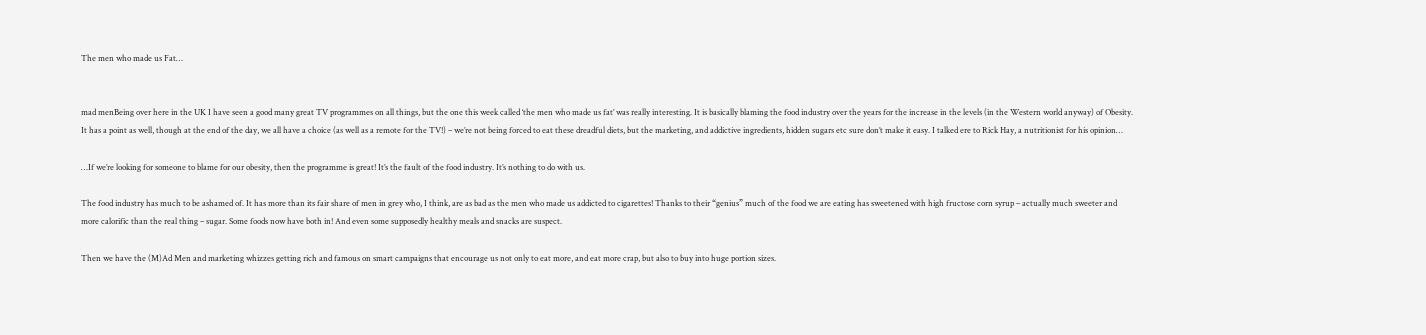The men who made us Fat…


mad menBeing over here in the UK I have seen a good many great TV programmes on all things, but the one this week called ‘the men who made us fat’ was really interesting. It is basically blaming the food industry over the years for the increase in the levels (in the Western world anyway) of Obesity. It has a point as well, though at the end of the day, we all have a choice (as well as a remote for the TV!) – we’re not being forced to eat these dreadful diets, but the marketing, and addictive ingredients, hidden sugars etc sure don’t make it easy. I talked ere to Rick Hay, a nutritionist for his opinion…

…If we’re looking for someone to blame for our obesity, then the programme is great! It’s the fault of the food industry. It’s nothing to do with us.

The food industry has much to be ashamed of. It has more than its fair share of men in grey who, I think, are as bad as the men who made us addicted to cigarettes! Thanks to their “genius” much of the food we are eating has sweetened with high fructose corn syrup – actually much sweeter and more calorific than the real thing – sugar. Some foods now have both in! And even some supposedly healthy meals and snacks are suspect.

Then we have the (M)Ad Men and marketing whizzes getting rich and famous on smart campaigns that encourage us not only to eat more, and eat more crap, but also to buy into huge portion sizes.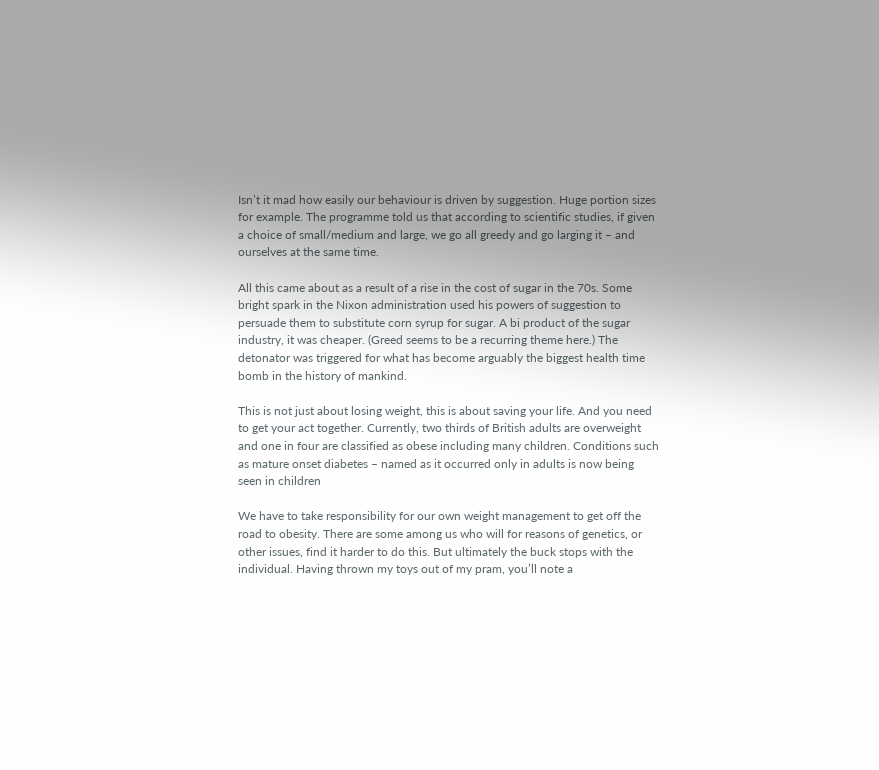Isn’t it mad how easily our behaviour is driven by suggestion. Huge portion sizes for example. The programme told us that according to scientific studies, if given a choice of small/medium and large, we go all greedy and go larging it – and ourselves at the same time.

All this came about as a result of a rise in the cost of sugar in the 70s. Some bright spark in the Nixon administration used his powers of suggestion to persuade them to substitute corn syrup for sugar. A bi product of the sugar industry, it was cheaper. (Greed seems to be a recurring theme here.) The detonator was triggered for what has become arguably the biggest health time bomb in the history of mankind.

This is not just about losing weight, this is about saving your life. And you need to get your act together. Currently, two thirds of British adults are overweight and one in four are classified as obese including many children. Conditions such as mature onset diabetes – named as it occurred only in adults is now being seen in children

We have to take responsibility for our own weight management to get off the road to obesity. There are some among us who will for reasons of genetics, or other issues, find it harder to do this. But ultimately the buck stops with the individual. Having thrown my toys out of my pram, you’ll note a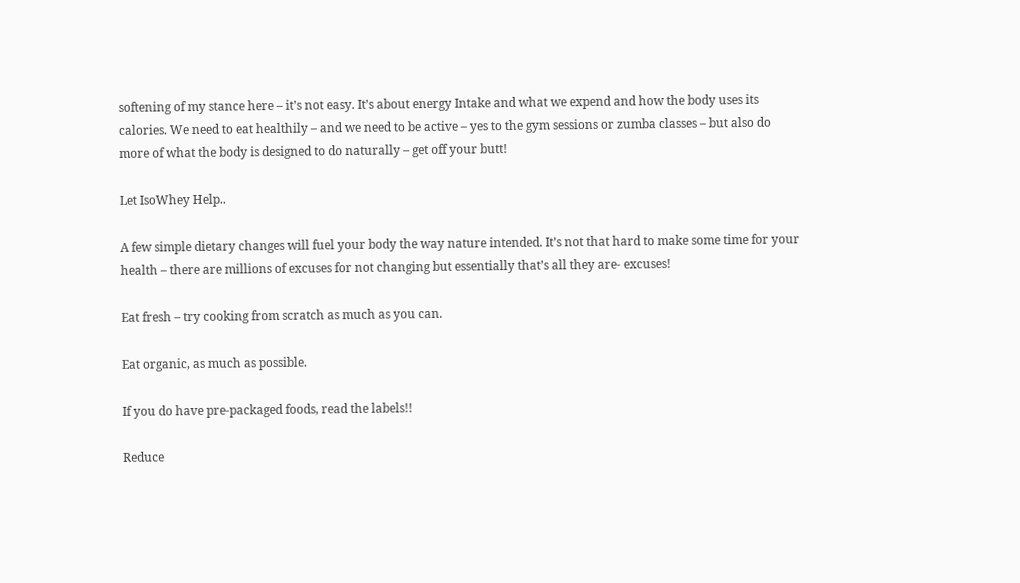softening of my stance here – it’s not easy. It’s about energy Intake and what we expend and how the body uses its calories. We need to eat healthily – and we need to be active – yes to the gym sessions or zumba classes – but also do more of what the body is designed to do naturally – get off your butt!

Let IsoWhey Help..

A few simple dietary changes will fuel your body the way nature intended. It’s not that hard to make some time for your health – there are millions of excuses for not changing but essentially that’s all they are- excuses!

Eat fresh – try cooking from scratch as much as you can.

Eat organic, as much as possible.

If you do have pre-packaged foods, read the labels!!

Reduce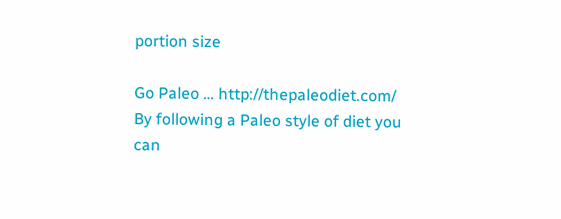portion size

Go Paleo … http://thepaleodiet.com/ By following a Paleo style of diet you can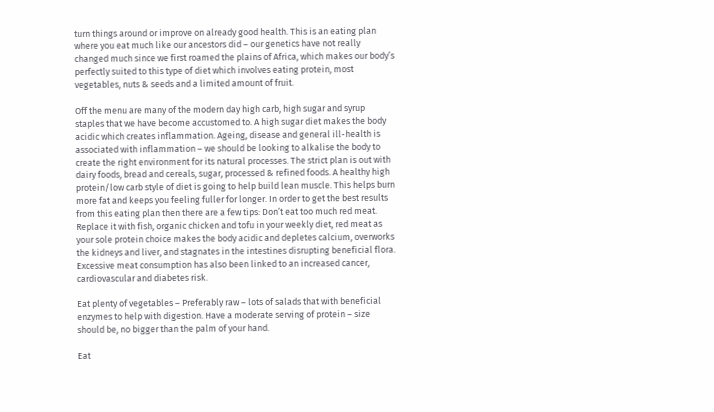turn things around or improve on already good health. This is an eating plan where you eat much like our ancestors did – our genetics have not really changed much since we first roamed the plains of Africa, which makes our body’s perfectly suited to this type of diet which involves eating protein, most vegetables, nuts & seeds and a limited amount of fruit.

Off the menu are many of the modern day high carb, high sugar and syrup staples that we have become accustomed to. A high sugar diet makes the body acidic which creates inflammation. Ageing, disease and general ill-health is associated with inflammation – we should be looking to alkalise the body to create the right environment for its natural processes. The strict plan is out with dairy foods, bread and cereals, sugar, processed & refined foods. A healthy high protein/low carb style of diet is going to help build lean muscle. This helps burn more fat and keeps you feeling fuller for longer. In order to get the best results from this eating plan then there are a few tips: Don’t eat too much red meat. Replace it with fish, organic chicken and tofu in your weekly diet, red meat as your sole protein choice makes the body acidic and depletes calcium, overworks the kidneys and liver, and stagnates in the intestines disrupting beneficial flora. Excessive meat consumption has also been linked to an increased cancer, cardiovascular and diabetes risk.

Eat plenty of vegetables – Preferably raw – lots of salads that with beneficial enzymes to help with digestion. Have a moderate serving of protein – size should be, no bigger than the palm of your hand.

Eat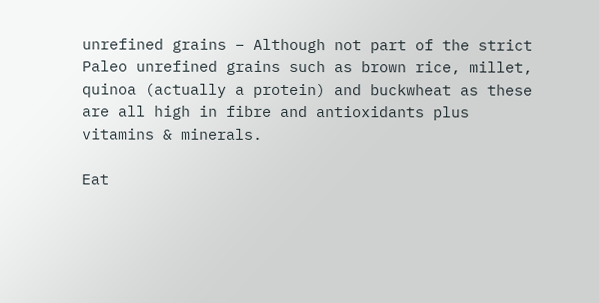unrefined grains – Although not part of the strict Paleo unrefined grains such as brown rice, millet, quinoa (actually a protein) and buckwheat as these are all high in fibre and antioxidants plus vitamins & minerals.

Eat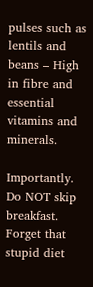pulses such as lentils and beans – High in fibre and essential vitamins and minerals.

Importantly. Do NOT skip breakfast. Forget that stupid diet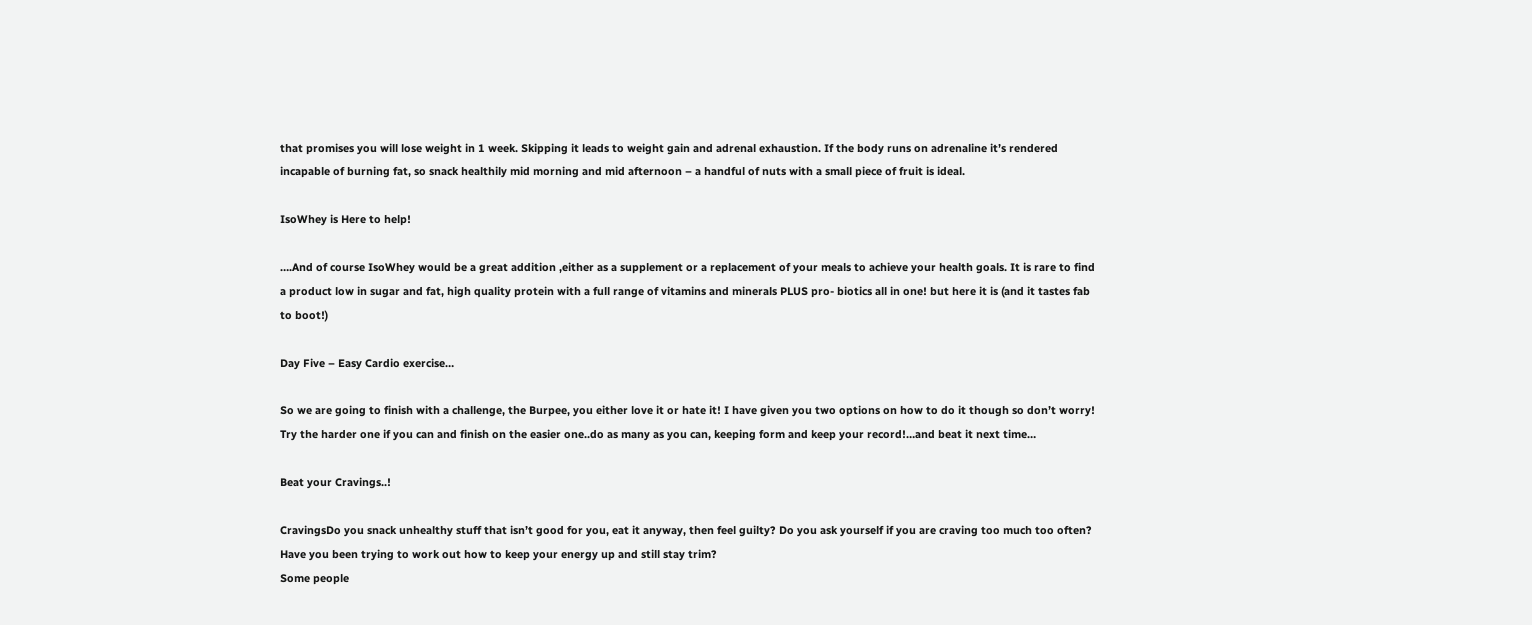that promises you will lose weight in 1 week. Skipping it leads to weight gain and adrenal exhaustion. If the body runs on adrenaline it’s rendered incapable of burning fat, so snack healthily mid morning and mid afternoon – a handful of nuts with a small piece of fruit is ideal.

IsoWhey is Here to help!

….And of course IsoWhey would be a great addition ,either as a supplement or a replacement of your meals to achieve your health goals. It is rare to find a product low in sugar and fat, high quality protein with a full range of vitamins and minerals PLUS pro- biotics all in one! but here it is (and it tastes fab to boot!)

Day Five – Easy Cardio exercise…

So we are going to finish with a challenge, the Burpee, you either love it or hate it! I have given you two options on how to do it though so don’t worry! Try the harder one if you can and finish on the easier one..do as many as you can, keeping form and keep your record!…and beat it next time…

Beat your Cravings..!

CravingsDo you snack unhealthy stuff that isn’t good for you, eat it anyway, then feel guilty? Do you ask yourself if you are craving too much too often?
Have you been trying to work out how to keep your energy up and still stay trim?
Some people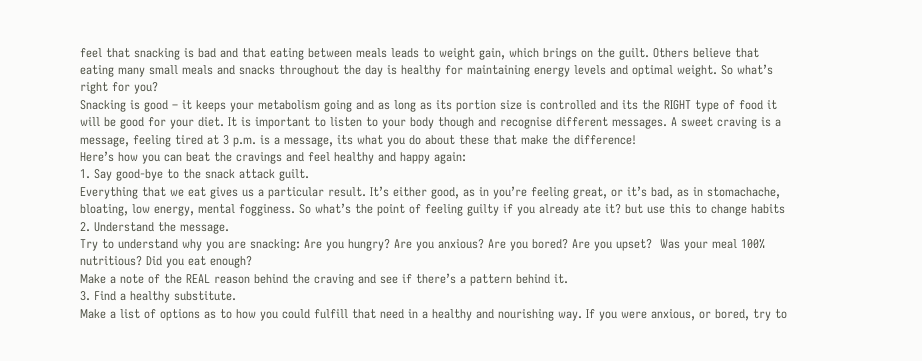feel that snacking is bad and that eating between meals leads to weight gain, which brings on the guilt. Others believe that eating many small meals and snacks throughout the day is healthy for maintaining energy levels and optimal weight. So what’s right for you?
Snacking is good – it keeps your metabolism going and as long as its portion size is controlled and its the RIGHT type of food it will be good for your diet. It is important to listen to your body though and recognise different messages. A sweet craving is a message, feeling tired at 3 p.m. is a message, its what you do about these that make the difference!
Here’s how you can beat the cravings and feel healthy and happy again:
1. Say good-bye to the snack attack guilt.
Everything that we eat gives us a particular result. It’s either good, as in you’re feeling great, or it’s bad, as in stomachache, bloating, low energy, mental fogginess. So what’s the point of feeling guilty if you already ate it? but use this to change habits
2. Understand the message.
Try to understand why you are snacking: Are you hungry? Are you anxious? Are you bored? Are you upset?  Was your meal 100% nutritious? Did you eat enough?
Make a note of the REAL reason behind the craving and see if there’s a pattern behind it.
3. Find a healthy substitute.
Make a list of options as to how you could fulfill that need in a healthy and nourishing way. If you were anxious, or bored, try to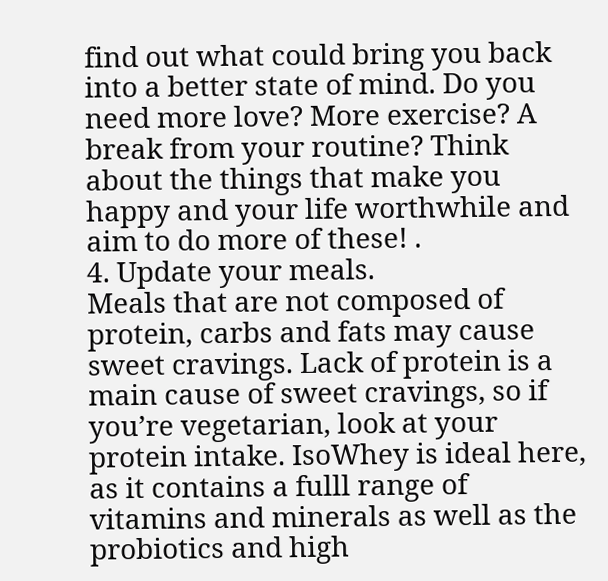find out what could bring you back into a better state of mind. Do you need more love? More exercise? A break from your routine? Think about the things that make you happy and your life worthwhile and aim to do more of these! .
4. Update your meals.
Meals that are not composed of protein, carbs and fats may cause sweet cravings. Lack of protein is a main cause of sweet cravings, so if you’re vegetarian, look at your protein intake. IsoWhey is ideal here, as it contains a fulll range of vitamins and minerals as well as the probiotics and high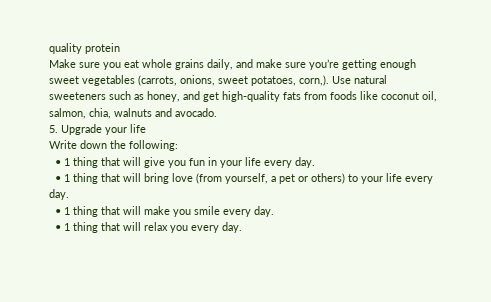quality protein
Make sure you eat whole grains daily, and make sure you’re getting enough sweet vegetables (carrots, onions, sweet potatoes, corn,). Use natural sweeteners such as honey, and get high-quality fats from foods like coconut oil, salmon, chia, walnuts and avocado.
5. Upgrade your life
Write down the following:
  • 1 thing that will give you fun in your life every day.
  • 1 thing that will bring love (from yourself, a pet or others) to your life every day.
  • 1 thing that will make you smile every day.
  • 1 thing that will relax you every day.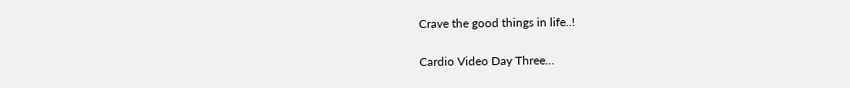Crave the good things in life..!

Cardio Video Day Three…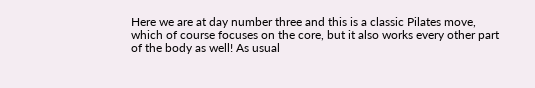Here we are at day number three and this is a classic Pilates move, which of course focuses on the core, but it also works every other part of the body as well! As usual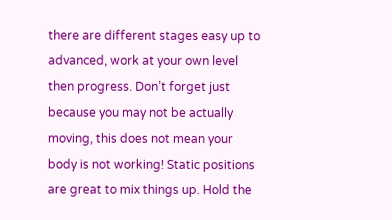there are different stages easy up to advanced, work at your own level then progress. Don’t forget just because you may not be actually moving, this does not mean your body is not working! Static positions are great to mix things up. Hold the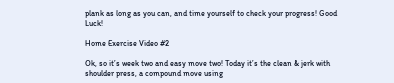plank as long as you can, and time yourself to check your progress! Good Luck!

Home Exercise Video #2

Ok, so it’s week two and easy move two! Today it’s the clean & jerk with shoulder press, a compound move using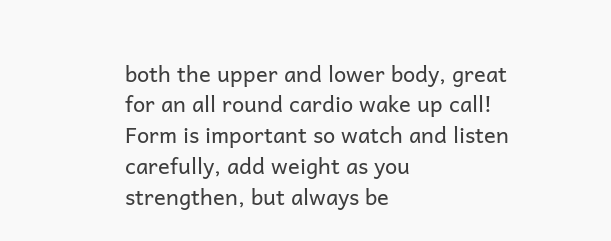both the upper and lower body, great for an all round cardio wake up call! Form is important so watch and listen carefully, add weight as you strengthen, but always be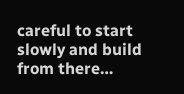careful to start slowly and build from there…